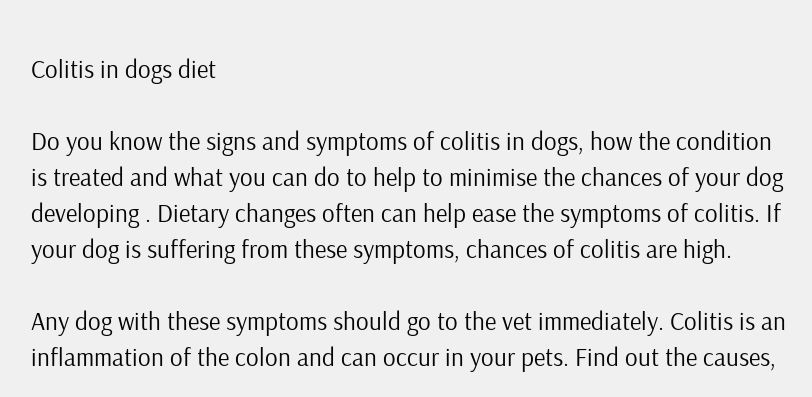Colitis in dogs diet

Do you know the signs and symptoms of colitis in dogs, how the condition is treated and what you can do to help to minimise the chances of your dog developing . Dietary changes often can help ease the symptoms of colitis. If your dog is suffering from these symptoms, chances of colitis are high.

Any dog with these symptoms should go to the vet immediately. Colitis is an inflammation of the colon and can occur in your pets. Find out the causes,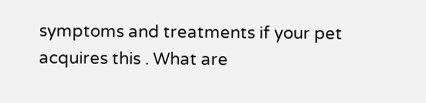symptoms and treatments if your pet acquires this . What are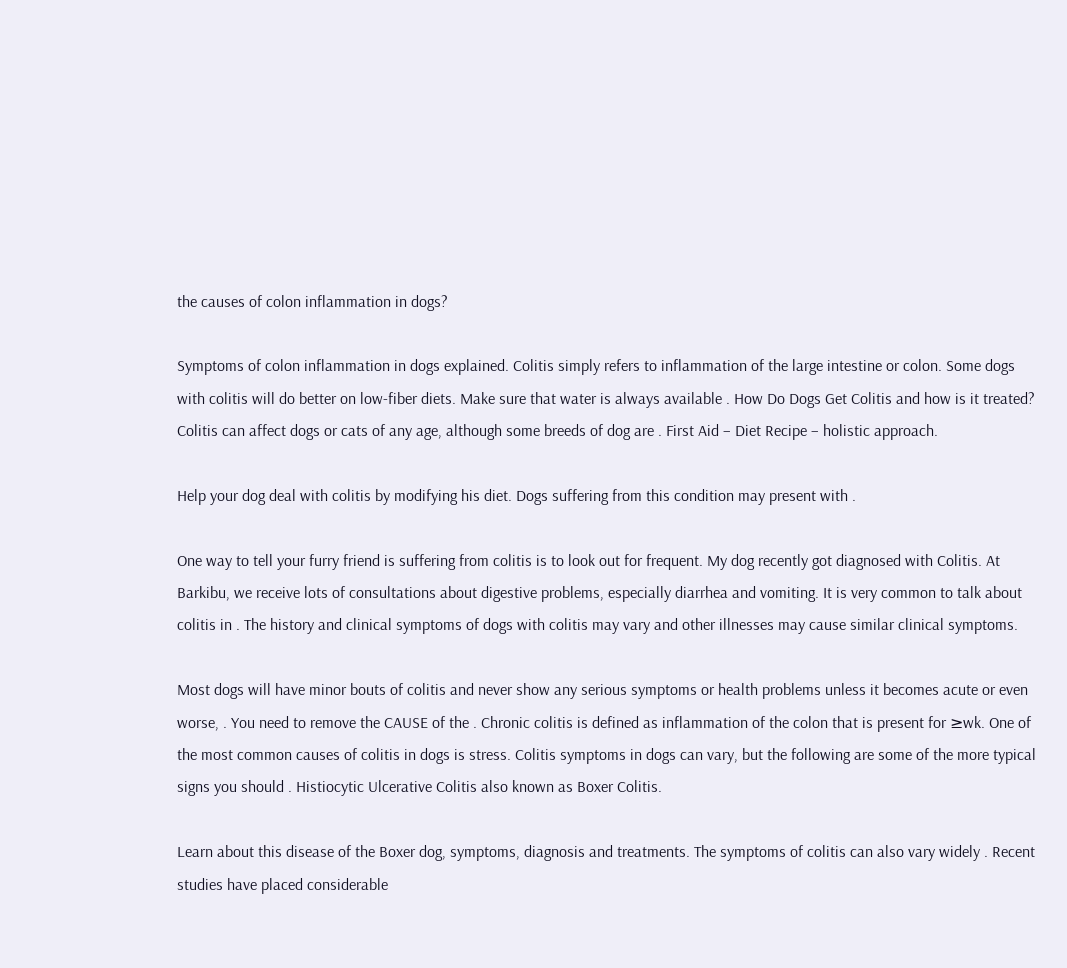the causes of colon inflammation in dogs?

Symptoms of colon inflammation in dogs explained. Colitis simply refers to inflammation of the large intestine or colon. Some dogs with colitis will do better on low-fiber diets. Make sure that water is always available . How Do Dogs Get Colitis and how is it treated? Colitis can affect dogs or cats of any age, although some breeds of dog are . First Aid – Diet Recipe – holistic approach.

Help your dog deal with colitis by modifying his diet. Dogs suffering from this condition may present with .

One way to tell your furry friend is suffering from colitis is to look out for frequent. My dog recently got diagnosed with Colitis. At Barkibu, we receive lots of consultations about digestive problems, especially diarrhea and vomiting. It is very common to talk about colitis in . The history and clinical symptoms of dogs with colitis may vary and other illnesses may cause similar clinical symptoms.

Most dogs will have minor bouts of colitis and never show any serious symptoms or health problems unless it becomes acute or even worse, . You need to remove the CAUSE of the . Chronic colitis is defined as inflammation of the colon that is present for ≥wk. One of the most common causes of colitis in dogs is stress. Colitis symptoms in dogs can vary, but the following are some of the more typical signs you should . Histiocytic Ulcerative Colitis also known as Boxer Colitis.

Learn about this disease of the Boxer dog, symptoms, diagnosis and treatments. The symptoms of colitis can also vary widely . Recent studies have placed considerable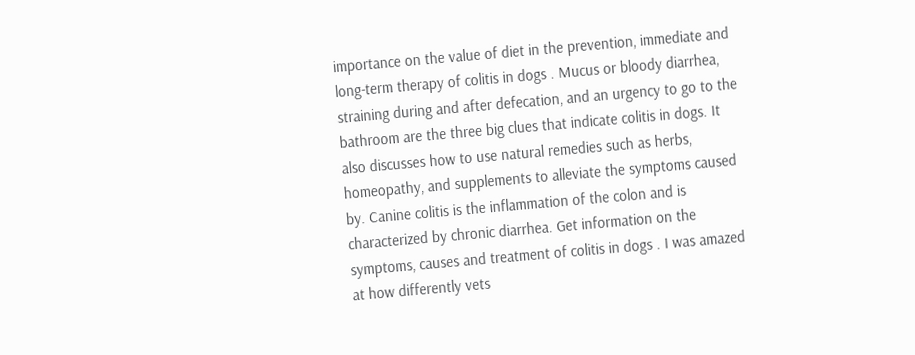importance on the value of diet in the prevention, immediate and long-term therapy of colitis in dogs . Mucus or bloody diarrhea, straining during and after defecation, and an urgency to go to the bathroom are the three big clues that indicate colitis in dogs. It also discusses how to use natural remedies such as herbs, homeopathy, and supplements to alleviate the symptoms caused by. Canine colitis is the inflammation of the colon and is characterized by chronic diarrhea. Get information on the symptoms, causes and treatment of colitis in dogs . I was amazed at how differently vets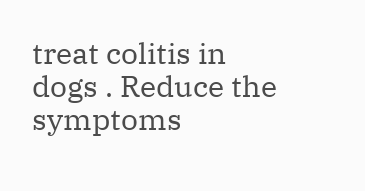treat colitis in dogs . Reduce the symptoms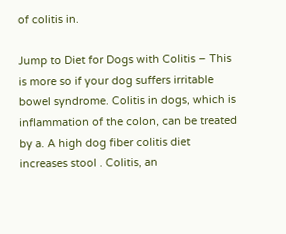of colitis in.

Jump to Diet for Dogs with Colitis – This is more so if your dog suffers irritable bowel syndrome. Colitis in dogs, which is inflammation of the colon, can be treated by a. A high dog fiber colitis diet increases stool . Colitis, an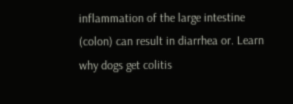inflammation of the large intestine (colon) can result in diarrhea or. Learn why dogs get colitis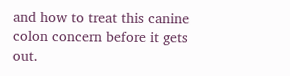and how to treat this canine colon concern before it gets out.